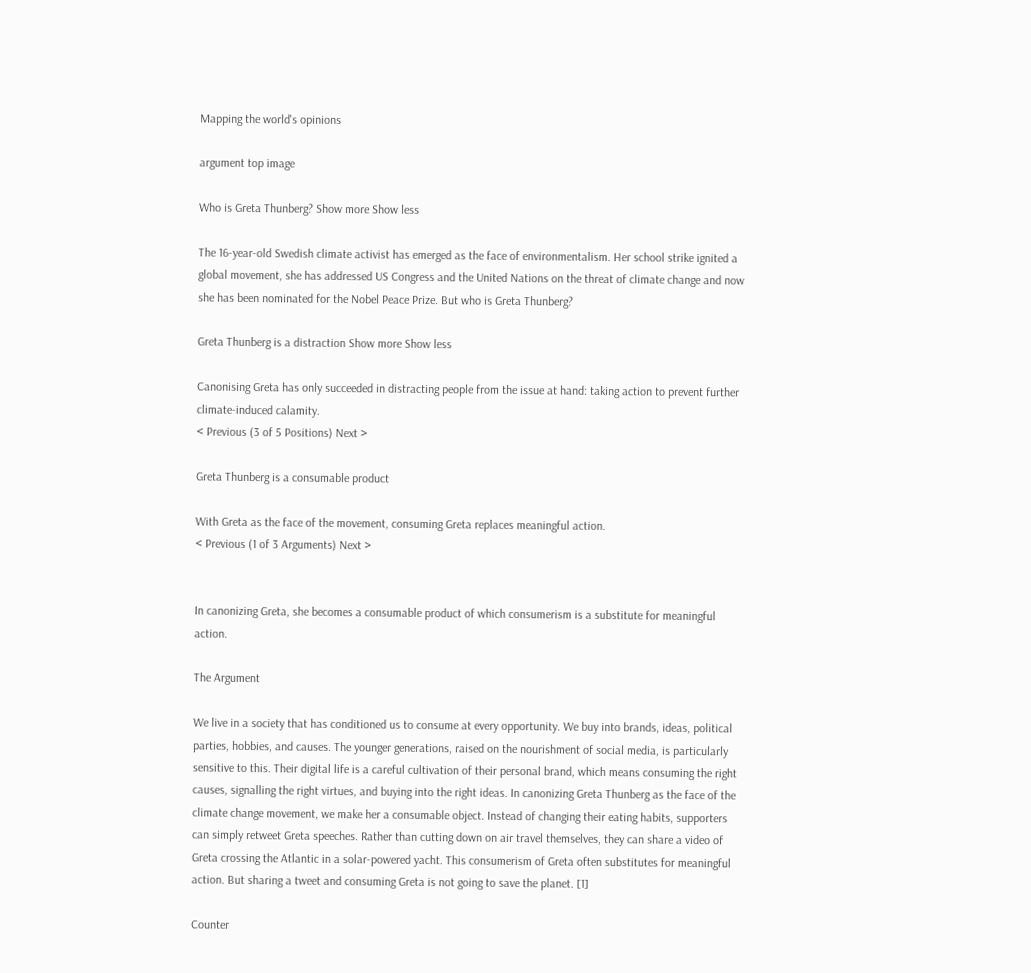Mapping the world's opinions

argument top image

Who is Greta Thunberg? Show more Show less

The 16-year-old Swedish climate activist has emerged as the face of environmentalism. Her school strike ignited a global movement, she has addressed US Congress and the United Nations on the threat of climate change and now she has been nominated for the Nobel Peace Prize. But who is Greta Thunberg?

Greta Thunberg is a distraction Show more Show less

Canonising Greta has only succeeded in distracting people from the issue at hand: taking action to prevent further climate-induced calamity.
< Previous (3 of 5 Positions) Next >

Greta Thunberg is a consumable product

With Greta as the face of the movement, consuming Greta replaces meaningful action.
< Previous (1 of 3 Arguments) Next >


In canonizing Greta, she becomes a consumable product of which consumerism is a substitute for meaningful action.

The Argument

We live in a society that has conditioned us to consume at every opportunity. We buy into brands, ideas, political parties, hobbies, and causes. The younger generations, raised on the nourishment of social media, is particularly sensitive to this. Their digital life is a careful cultivation of their personal brand, which means consuming the right causes, signalling the right virtues, and buying into the right ideas. In canonizing Greta Thunberg as the face of the climate change movement, we make her a consumable object. Instead of changing their eating habits, supporters can simply retweet Greta speeches. Rather than cutting down on air travel themselves, they can share a video of Greta crossing the Atlantic in a solar-powered yacht. This consumerism of Greta often substitutes for meaningful action. But sharing a tweet and consuming Greta is not going to save the planet. [1]

Counter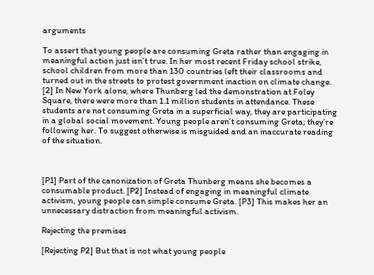arguments

To assert that young people are consuming Greta rather than engaging in meaningful action just isn’t true. In her most recent Friday school strike, school children from more than 130 countries left their classrooms and turned out in the streets to protest government inaction on climate change. [2] In New York alone, where Thunberg led the demonstration at Foley Square, there were more than 1.1 million students in attendance. These students are not consuming Greta in a superficial way, they are participating in a global social movement. Young people aren’t consuming Greta; they’re following her. To suggest otherwise is misguided and an inaccurate reading of the situation.



[P1] Part of the canonization of Greta Thunberg means she becomes a consumable product. [P2] Instead of engaging in meaningful climate activism, young people can simple consume Greta. [P3] This makes her an unnecessary distraction from meaningful activism.

Rejecting the premises

[Rejecting P2] But that is not what young people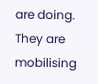are doing. They are mobilising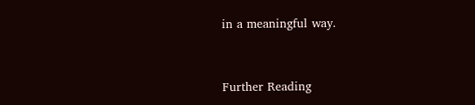in a meaningful way.


Further Reading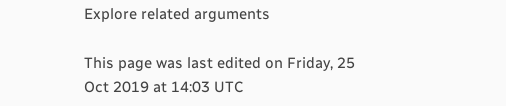Explore related arguments

This page was last edited on Friday, 25 Oct 2019 at 14:03 UTC